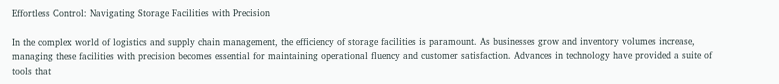Effortless Control: Navigating Storage Facilities with Precision

In the complex world of logistics and supply chain management, the efficiency of storage facilities is paramount. As businesses grow and inventory volumes increase, managing these facilities with precision becomes essential for maintaining operational fluency and customer satisfaction. Advances in technology have provided a suite of tools that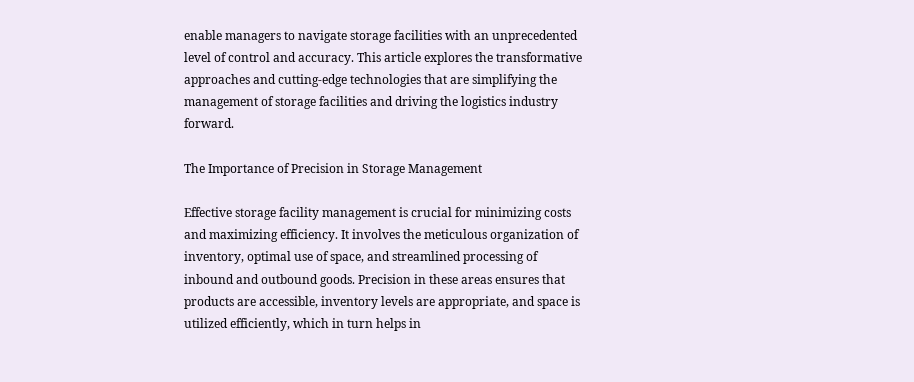enable managers to navigate storage facilities with an unprecedented level of control and accuracy. This article explores the transformative approaches and cutting-edge technologies that are simplifying the management of storage facilities and driving the logistics industry forward.

The Importance of Precision in Storage Management

Effective storage facility management is crucial for minimizing costs and maximizing efficiency. It involves the meticulous organization of inventory, optimal use of space, and streamlined processing of inbound and outbound goods. Precision in these areas ensures that products are accessible, inventory levels are appropriate, and space is utilized efficiently, which in turn helps in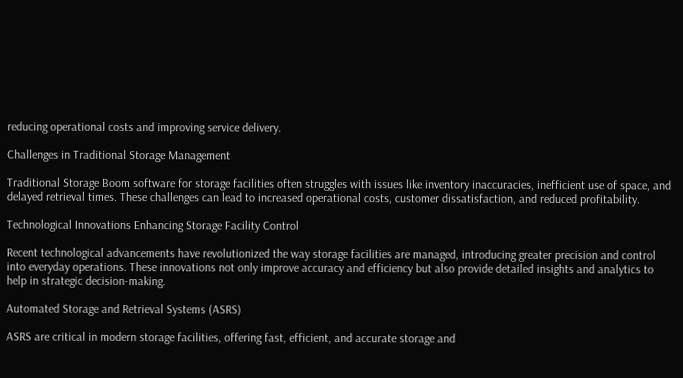reducing operational costs and improving service delivery.

Challenges in Traditional Storage Management

Traditional Storage Boom software for storage facilities often struggles with issues like inventory inaccuracies, inefficient use of space, and delayed retrieval times. These challenges can lead to increased operational costs, customer dissatisfaction, and reduced profitability.

Technological Innovations Enhancing Storage Facility Control

Recent technological advancements have revolutionized the way storage facilities are managed, introducing greater precision and control into everyday operations. These innovations not only improve accuracy and efficiency but also provide detailed insights and analytics to help in strategic decision-making.

Automated Storage and Retrieval Systems (ASRS)

ASRS are critical in modern storage facilities, offering fast, efficient, and accurate storage and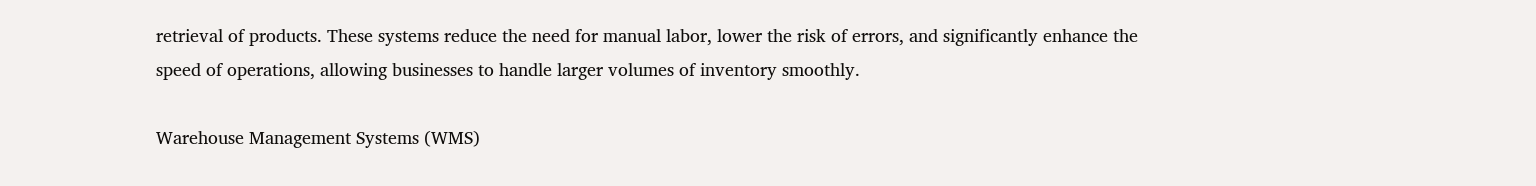retrieval of products. These systems reduce the need for manual labor, lower the risk of errors, and significantly enhance the speed of operations, allowing businesses to handle larger volumes of inventory smoothly.

Warehouse Management Systems (WMS)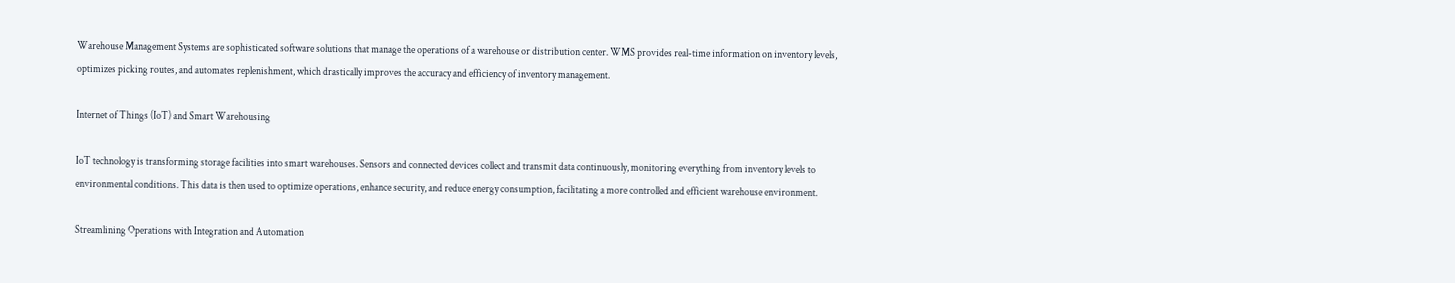Warehouse Management Systems are sophisticated software solutions that manage the operations of a warehouse or distribution center. WMS provides real-time information on inventory levels, optimizes picking routes, and automates replenishment, which drastically improves the accuracy and efficiency of inventory management.

Internet of Things (IoT) and Smart Warehousing

IoT technology is transforming storage facilities into smart warehouses. Sensors and connected devices collect and transmit data continuously, monitoring everything from inventory levels to environmental conditions. This data is then used to optimize operations, enhance security, and reduce energy consumption, facilitating a more controlled and efficient warehouse environment.

Streamlining Operations with Integration and Automation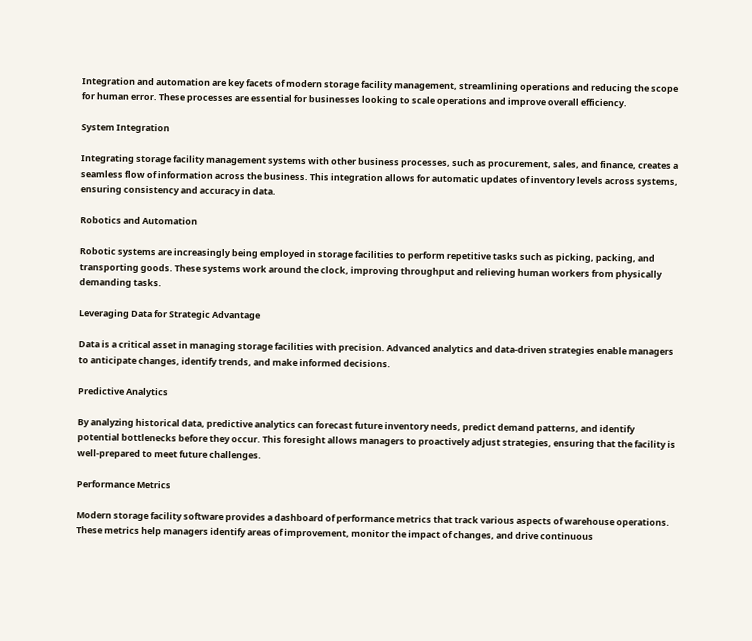Integration and automation are key facets of modern storage facility management, streamlining operations and reducing the scope for human error. These processes are essential for businesses looking to scale operations and improve overall efficiency.

System Integration

Integrating storage facility management systems with other business processes, such as procurement, sales, and finance, creates a seamless flow of information across the business. This integration allows for automatic updates of inventory levels across systems, ensuring consistency and accuracy in data.

Robotics and Automation

Robotic systems are increasingly being employed in storage facilities to perform repetitive tasks such as picking, packing, and transporting goods. These systems work around the clock, improving throughput and relieving human workers from physically demanding tasks.

Leveraging Data for Strategic Advantage

Data is a critical asset in managing storage facilities with precision. Advanced analytics and data-driven strategies enable managers to anticipate changes, identify trends, and make informed decisions.

Predictive Analytics

By analyzing historical data, predictive analytics can forecast future inventory needs, predict demand patterns, and identify potential bottlenecks before they occur. This foresight allows managers to proactively adjust strategies, ensuring that the facility is well-prepared to meet future challenges.

Performance Metrics

Modern storage facility software provides a dashboard of performance metrics that track various aspects of warehouse operations. These metrics help managers identify areas of improvement, monitor the impact of changes, and drive continuous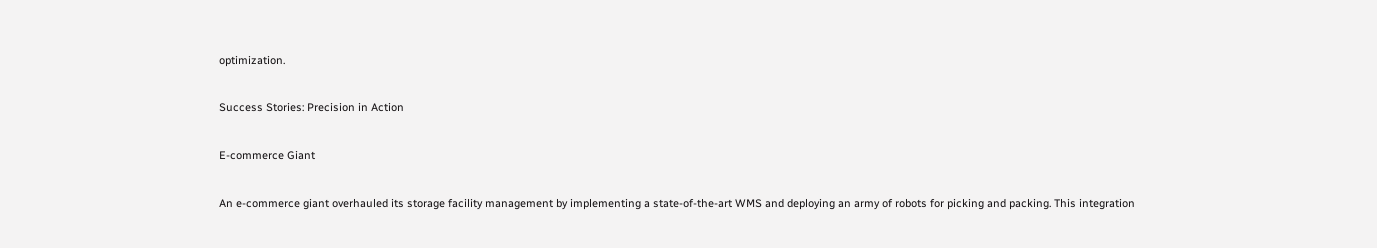optimization.

Success Stories: Precision in Action

E-commerce Giant

An e-commerce giant overhauled its storage facility management by implementing a state-of-the-art WMS and deploying an army of robots for picking and packing. This integration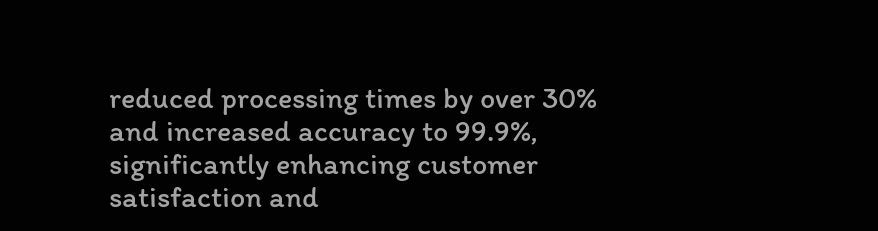reduced processing times by over 30% and increased accuracy to 99.9%, significantly enhancing customer satisfaction and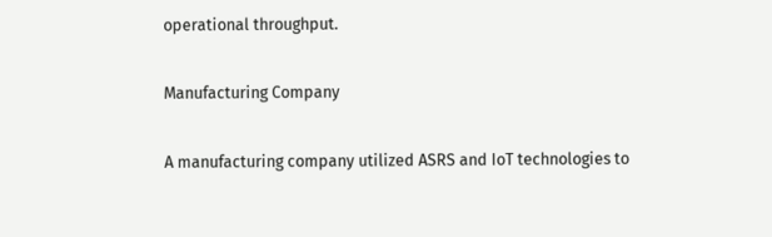operational throughput.

Manufacturing Company

A manufacturing company utilized ASRS and IoT technologies to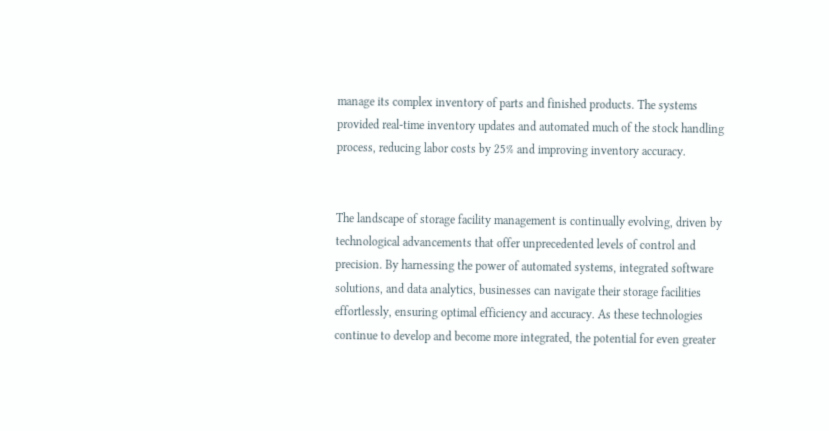manage its complex inventory of parts and finished products. The systems provided real-time inventory updates and automated much of the stock handling process, reducing labor costs by 25% and improving inventory accuracy.


The landscape of storage facility management is continually evolving, driven by technological advancements that offer unprecedented levels of control and precision. By harnessing the power of automated systems, integrated software solutions, and data analytics, businesses can navigate their storage facilities effortlessly, ensuring optimal efficiency and accuracy. As these technologies continue to develop and become more integrated, the potential for even greater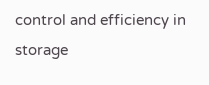control and efficiency in storage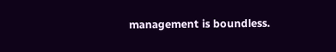management is boundless.